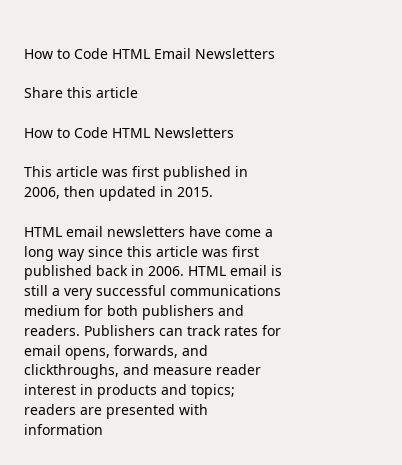How to Code HTML Email Newsletters

Share this article

How to Code HTML Newsletters

This article was first published in 2006, then updated in 2015.

HTML email newsletters have come a long way since this article was first published back in 2006. HTML email is still a very successful communications medium for both publishers and readers. Publishers can track rates for email opens, forwards, and clickthroughs, and measure reader interest in products and topics; readers are presented with information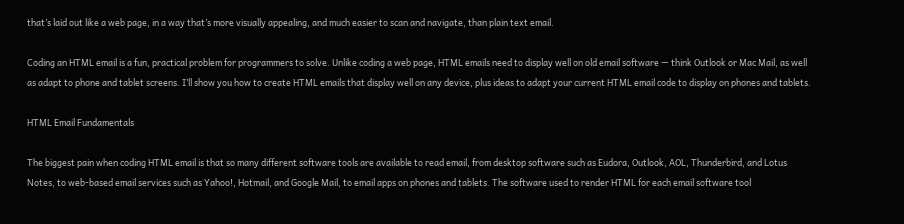that’s laid out like a web page, in a way that’s more visually appealing, and much easier to scan and navigate, than plain text email.

Coding an HTML email is a fun, practical problem for programmers to solve. Unlike coding a web page, HTML emails need to display well on old email software — think Outlook or Mac Mail, as well as adapt to phone and tablet screens. I’ll show you how to create HTML emails that display well on any device, plus ideas to adapt your current HTML email code to display on phones and tablets.

HTML Email Fundamentals

The biggest pain when coding HTML email is that so many different software tools are available to read email, from desktop software such as Eudora, Outlook, AOL, Thunderbird, and Lotus Notes, to web-based email services such as Yahoo!, Hotmail, and Google Mail, to email apps on phones and tablets. The software used to render HTML for each email software tool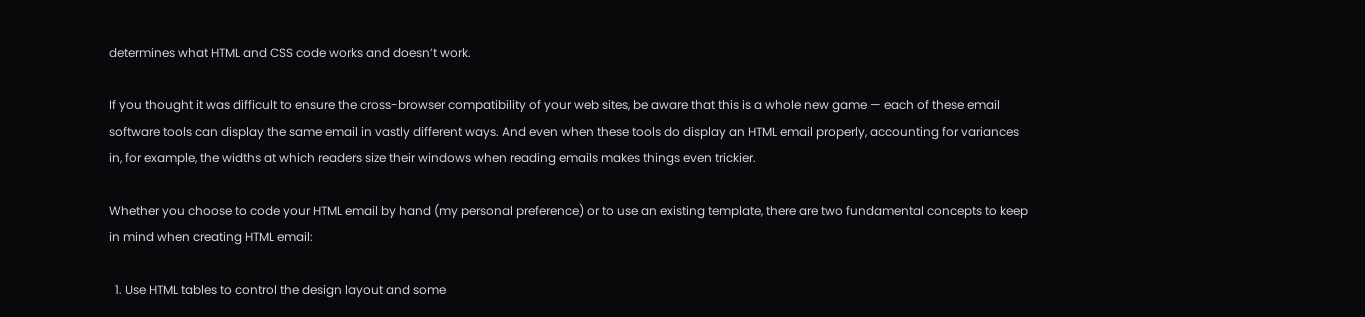determines what HTML and CSS code works and doesn’t work.

If you thought it was difficult to ensure the cross-browser compatibility of your web sites, be aware that this is a whole new game — each of these email software tools can display the same email in vastly different ways. And even when these tools do display an HTML email properly, accounting for variances in, for example, the widths at which readers size their windows when reading emails makes things even trickier.

Whether you choose to code your HTML email by hand (my personal preference) or to use an existing template, there are two fundamental concepts to keep in mind when creating HTML email:

  1. Use HTML tables to control the design layout and some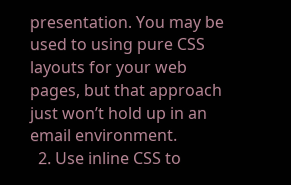presentation. You may be used to using pure CSS layouts for your web pages, but that approach just won’t hold up in an email environment.
  2. Use inline CSS to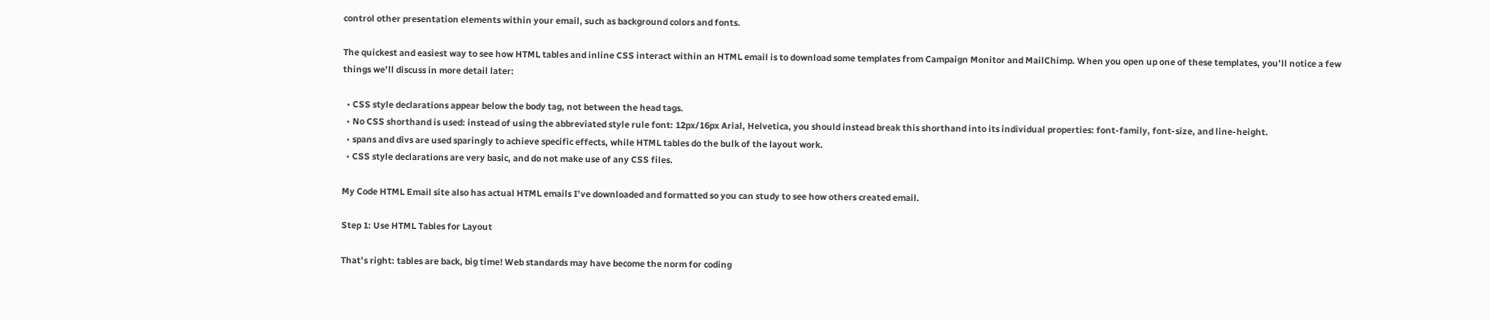control other presentation elements within your email, such as background colors and fonts.

The quickest and easiest way to see how HTML tables and inline CSS interact within an HTML email is to download some templates from Campaign Monitor and MailChimp. When you open up one of these templates, you’ll notice a few things we’ll discuss in more detail later:

  • CSS style declarations appear below the body tag, not between the head tags.
  • No CSS shorthand is used: instead of using the abbreviated style rule font: 12px/16px Arial, Helvetica, you should instead break this shorthand into its individual properties: font-family, font-size, and line-height.
  • spans and divs are used sparingly to achieve specific effects, while HTML tables do the bulk of the layout work.
  • CSS style declarations are very basic, and do not make use of any CSS files.

My Code HTML Email site also has actual HTML emails I’ve downloaded and formatted so you can study to see how others created email.

Step 1: Use HTML Tables for Layout

That’s right: tables are back, big time! Web standards may have become the norm for coding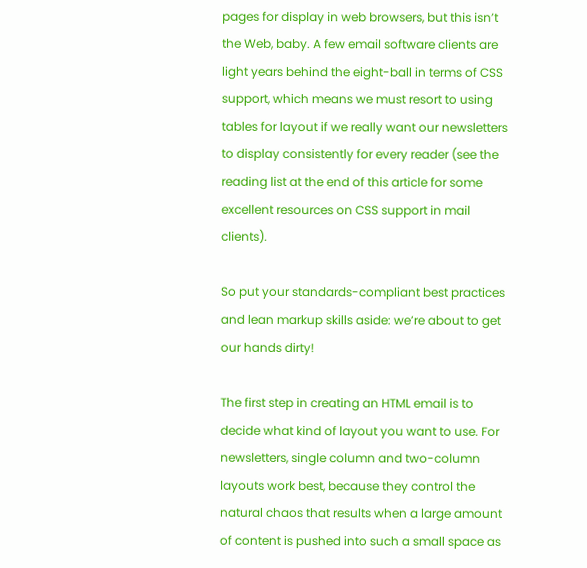pages for display in web browsers, but this isn’t the Web, baby. A few email software clients are light years behind the eight-ball in terms of CSS support, which means we must resort to using tables for layout if we really want our newsletters to display consistently for every reader (see the reading list at the end of this article for some excellent resources on CSS support in mail clients).

So put your standards-compliant best practices and lean markup skills aside: we’re about to get our hands dirty!

The first step in creating an HTML email is to decide what kind of layout you want to use. For newsletters, single column and two-column layouts work best, because they control the natural chaos that results when a large amount of content is pushed into such a small space as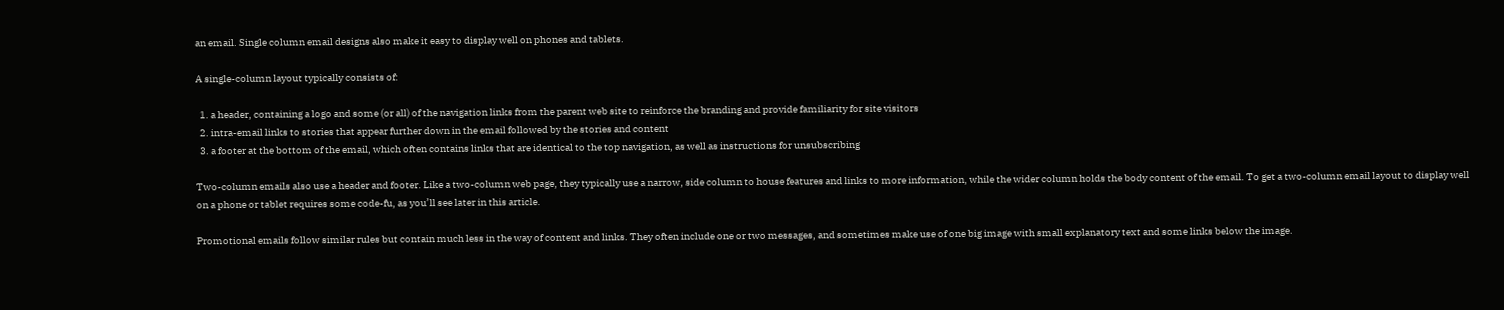an email. Single column email designs also make it easy to display well on phones and tablets.

A single-column layout typically consists of:

  1. a header, containing a logo and some (or all) of the navigation links from the parent web site to reinforce the branding and provide familiarity for site visitors
  2. intra-email links to stories that appear further down in the email followed by the stories and content
  3. a footer at the bottom of the email, which often contains links that are identical to the top navigation, as well as instructions for unsubscribing

Two-column emails also use a header and footer. Like a two-column web page, they typically use a narrow, side column to house features and links to more information, while the wider column holds the body content of the email. To get a two-column email layout to display well on a phone or tablet requires some code-fu, as you’ll see later in this article.

Promotional emails follow similar rules but contain much less in the way of content and links. They often include one or two messages, and sometimes make use of one big image with small explanatory text and some links below the image.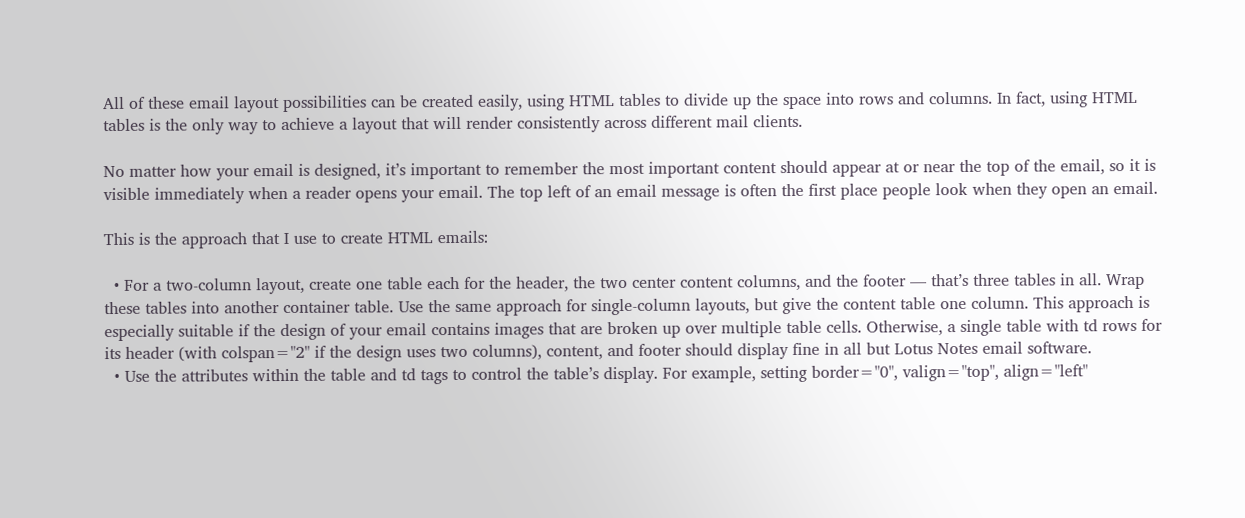All of these email layout possibilities can be created easily, using HTML tables to divide up the space into rows and columns. In fact, using HTML tables is the only way to achieve a layout that will render consistently across different mail clients.

No matter how your email is designed, it’s important to remember the most important content should appear at or near the top of the email, so it is visible immediately when a reader opens your email. The top left of an email message is often the first place people look when they open an email.

This is the approach that I use to create HTML emails:

  • For a two-column layout, create one table each for the header, the two center content columns, and the footer — that’s three tables in all. Wrap these tables into another container table. Use the same approach for single-column layouts, but give the content table one column. This approach is especially suitable if the design of your email contains images that are broken up over multiple table cells. Otherwise, a single table with td rows for its header (with colspan="2" if the design uses two columns), content, and footer should display fine in all but Lotus Notes email software.
  • Use the attributes within the table and td tags to control the table’s display. For example, setting border="0", valign="top", align="left"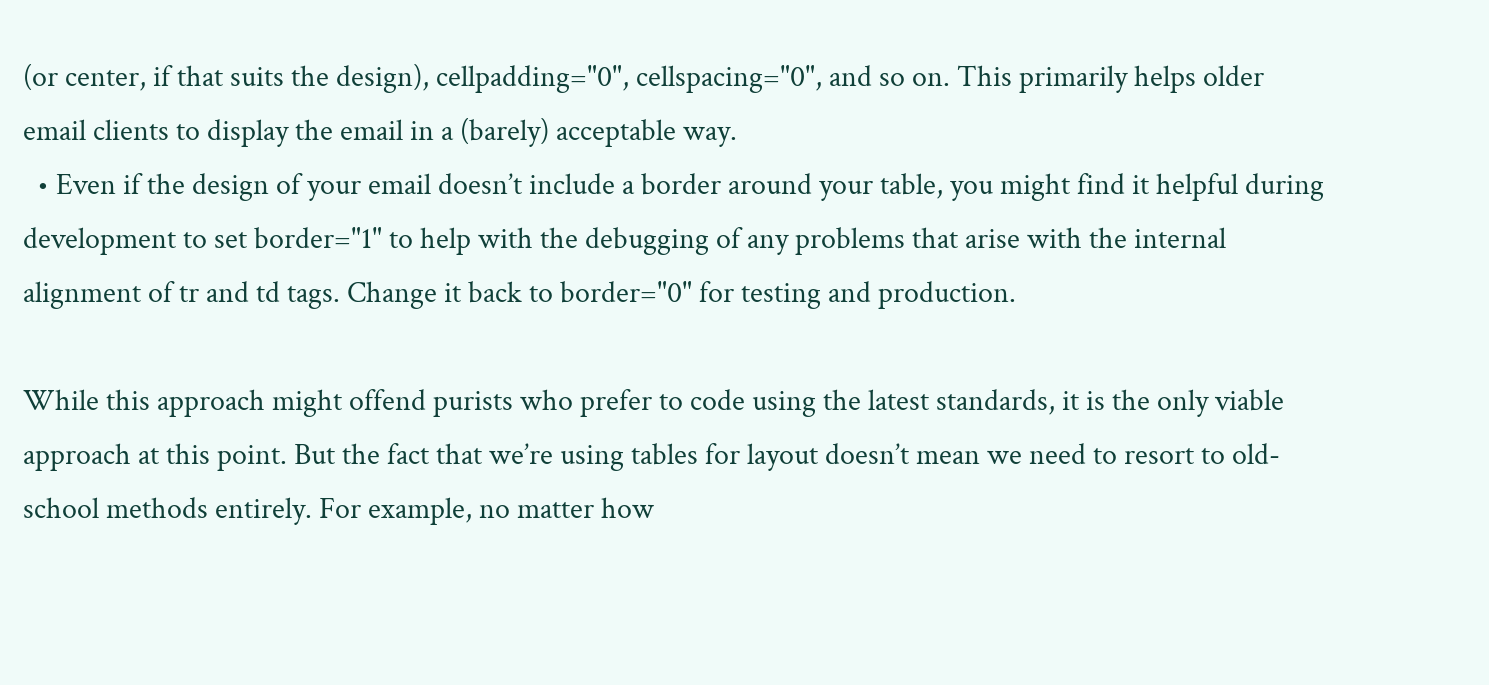(or center, if that suits the design), cellpadding="0", cellspacing="0", and so on. This primarily helps older email clients to display the email in a (barely) acceptable way.
  • Even if the design of your email doesn’t include a border around your table, you might find it helpful during development to set border="1" to help with the debugging of any problems that arise with the internal alignment of tr and td tags. Change it back to border="0" for testing and production.

While this approach might offend purists who prefer to code using the latest standards, it is the only viable approach at this point. But the fact that we’re using tables for layout doesn’t mean we need to resort to old-school methods entirely. For example, no matter how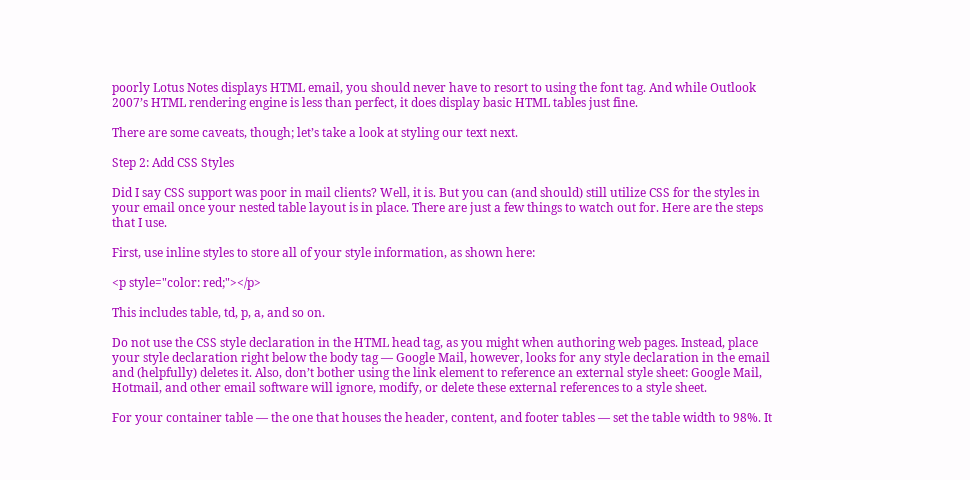poorly Lotus Notes displays HTML email, you should never have to resort to using the font tag. And while Outlook 2007’s HTML rendering engine is less than perfect, it does display basic HTML tables just fine.

There are some caveats, though; let’s take a look at styling our text next.

Step 2: Add CSS Styles

Did I say CSS support was poor in mail clients? Well, it is. But you can (and should) still utilize CSS for the styles in your email once your nested table layout is in place. There are just a few things to watch out for. Here are the steps that I use.

First, use inline styles to store all of your style information, as shown here:

<p style="color: red;"></p>

This includes table, td, p, a, and so on.

Do not use the CSS style declaration in the HTML head tag, as you might when authoring web pages. Instead, place your style declaration right below the body tag — Google Mail, however, looks for any style declaration in the email and (helpfully) deletes it. Also, don’t bother using the link element to reference an external style sheet: Google Mail, Hotmail, and other email software will ignore, modify, or delete these external references to a style sheet.

For your container table — the one that houses the header, content, and footer tables — set the table width to 98%. It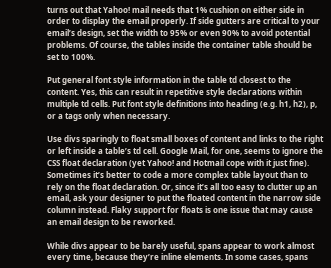turns out that Yahoo! mail needs that 1% cushion on either side in order to display the email properly. If side gutters are critical to your email’s design, set the width to 95% or even 90% to avoid potential problems. Of course, the tables inside the container table should be set to 100%.

Put general font style information in the table td closest to the content. Yes, this can result in repetitive style declarations within multiple td cells. Put font style definitions into heading (e.g. h1, h2), p, or a tags only when necessary.

Use divs sparingly to float small boxes of content and links to the right or left inside a table’s td cell. Google Mail, for one, seems to ignore the CSS float declaration (yet Yahoo! and Hotmail cope with it just fine). Sometimes it’s better to code a more complex table layout than to rely on the float declaration. Or, since it’s all too easy to clutter up an email, ask your designer to put the floated content in the narrow side column instead. Flaky support for floats is one issue that may cause an email design to be reworked.

While divs appear to be barely useful, spans appear to work almost every time, because they’re inline elements. In some cases, spans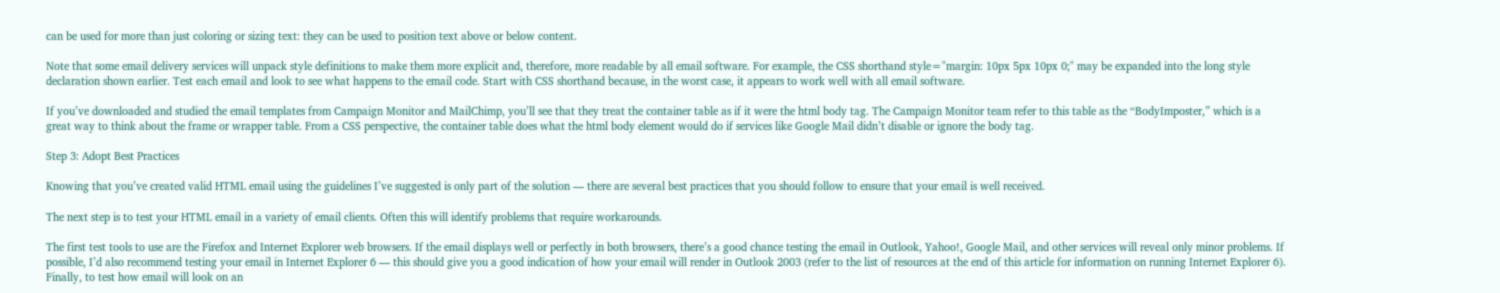can be used for more than just coloring or sizing text: they can be used to position text above or below content.

Note that some email delivery services will unpack style definitions to make them more explicit and, therefore, more readable by all email software. For example, the CSS shorthand style="margin: 10px 5px 10px 0;" may be expanded into the long style declaration shown earlier. Test each email and look to see what happens to the email code. Start with CSS shorthand because, in the worst case, it appears to work well with all email software.

If you’ve downloaded and studied the email templates from Campaign Monitor and MailChimp, you’ll see that they treat the container table as if it were the html body tag. The Campaign Monitor team refer to this table as the “BodyImposter,” which is a great way to think about the frame or wrapper table. From a CSS perspective, the container table does what the html body element would do if services like Google Mail didn’t disable or ignore the body tag.

Step 3: Adopt Best Practices

Knowing that you’ve created valid HTML email using the guidelines I’ve suggested is only part of the solution — there are several best practices that you should follow to ensure that your email is well received.

The next step is to test your HTML email in a variety of email clients. Often this will identify problems that require workarounds.

The first test tools to use are the Firefox and Internet Explorer web browsers. If the email displays well or perfectly in both browsers, there’s a good chance testing the email in Outlook, Yahoo!, Google Mail, and other services will reveal only minor problems. If possible, I’d also recommend testing your email in Internet Explorer 6 — this should give you a good indication of how your email will render in Outlook 2003 (refer to the list of resources at the end of this article for information on running Internet Explorer 6). Finally, to test how email will look on an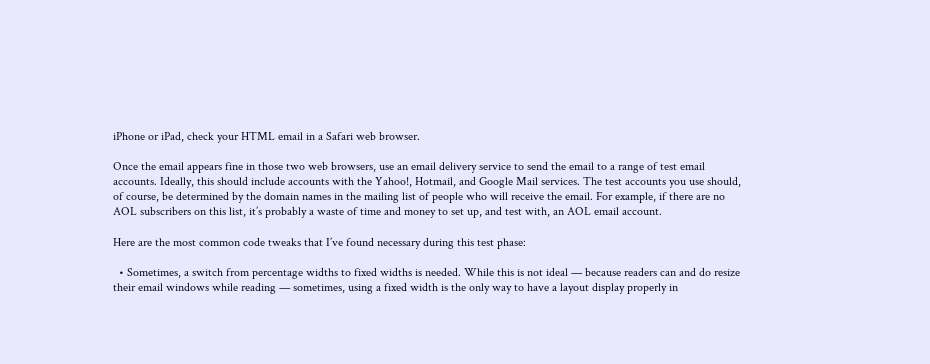iPhone or iPad, check your HTML email in a Safari web browser.

Once the email appears fine in those two web browsers, use an email delivery service to send the email to a range of test email accounts. Ideally, this should include accounts with the Yahoo!, Hotmail, and Google Mail services. The test accounts you use should, of course, be determined by the domain names in the mailing list of people who will receive the email. For example, if there are no AOL subscribers on this list, it’s probably a waste of time and money to set up, and test with, an AOL email account.

Here are the most common code tweaks that I’ve found necessary during this test phase:

  • Sometimes, a switch from percentage widths to fixed widths is needed. While this is not ideal — because readers can and do resize their email windows while reading — sometimes, using a fixed width is the only way to have a layout display properly in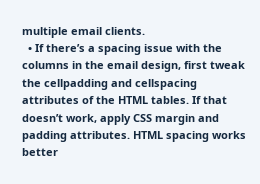multiple email clients.
  • If there’s a spacing issue with the columns in the email design, first tweak the cellpadding and cellspacing attributes of the HTML tables. If that doesn’t work, apply CSS margin and padding attributes. HTML spacing works better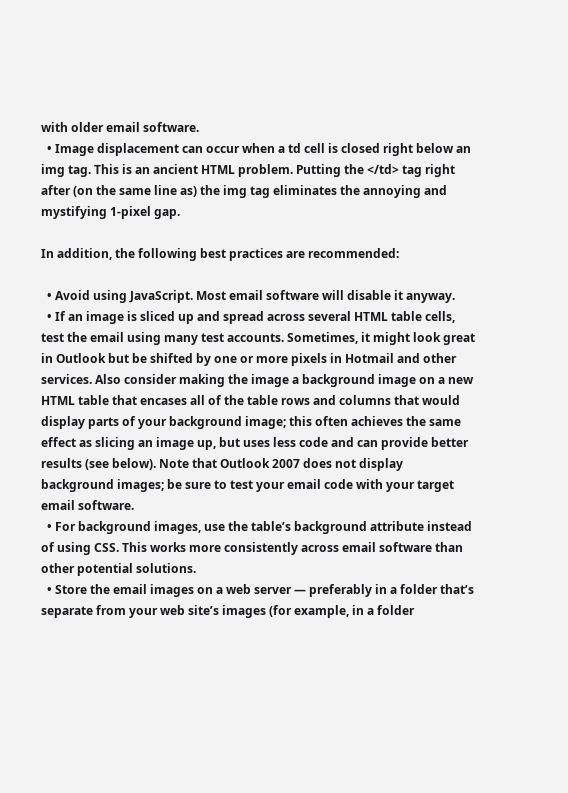with older email software.
  • Image displacement can occur when a td cell is closed right below an img tag. This is an ancient HTML problem. Putting the </td> tag right after (on the same line as) the img tag eliminates the annoying and mystifying 1-pixel gap.

In addition, the following best practices are recommended:

  • Avoid using JavaScript. Most email software will disable it anyway.
  • If an image is sliced up and spread across several HTML table cells, test the email using many test accounts. Sometimes, it might look great in Outlook but be shifted by one or more pixels in Hotmail and other services. Also consider making the image a background image on a new HTML table that encases all of the table rows and columns that would display parts of your background image; this often achieves the same effect as slicing an image up, but uses less code and can provide better results (see below). Note that Outlook 2007 does not display background images; be sure to test your email code with your target email software.
  • For background images, use the table’s background attribute instead of using CSS. This works more consistently across email software than other potential solutions.
  • Store the email images on a web server — preferably in a folder that’s separate from your web site’s images (for example, in a folder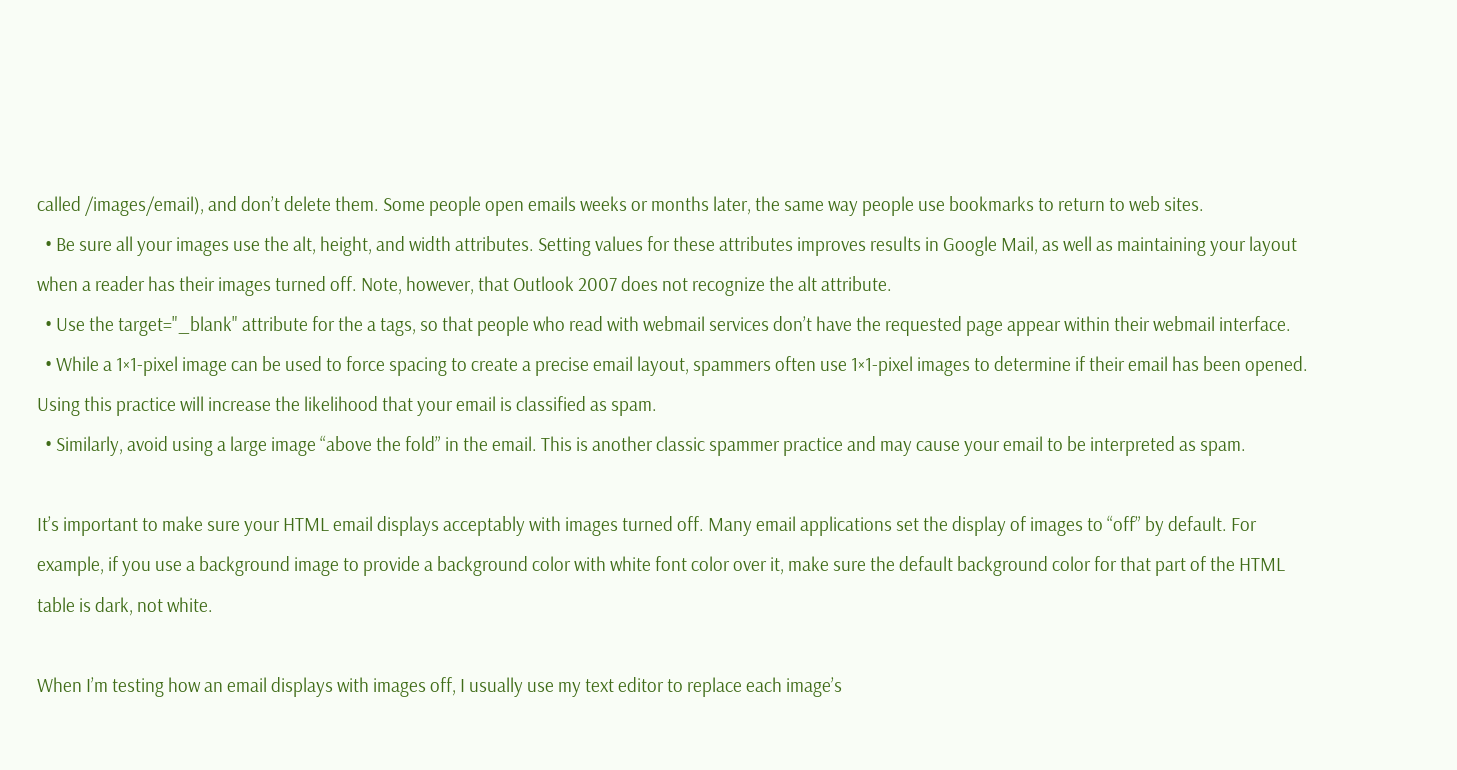called /images/email), and don’t delete them. Some people open emails weeks or months later, the same way people use bookmarks to return to web sites.
  • Be sure all your images use the alt, height, and width attributes. Setting values for these attributes improves results in Google Mail, as well as maintaining your layout when a reader has their images turned off. Note, however, that Outlook 2007 does not recognize the alt attribute.
  • Use the target="_blank" attribute for the a tags, so that people who read with webmail services don’t have the requested page appear within their webmail interface.
  • While a 1×1-pixel image can be used to force spacing to create a precise email layout, spammers often use 1×1-pixel images to determine if their email has been opened. Using this practice will increase the likelihood that your email is classified as spam.
  • Similarly, avoid using a large image “above the fold” in the email. This is another classic spammer practice and may cause your email to be interpreted as spam.

It’s important to make sure your HTML email displays acceptably with images turned off. Many email applications set the display of images to “off” by default. For example, if you use a background image to provide a background color with white font color over it, make sure the default background color for that part of the HTML table is dark, not white.

When I’m testing how an email displays with images off, I usually use my text editor to replace each image’s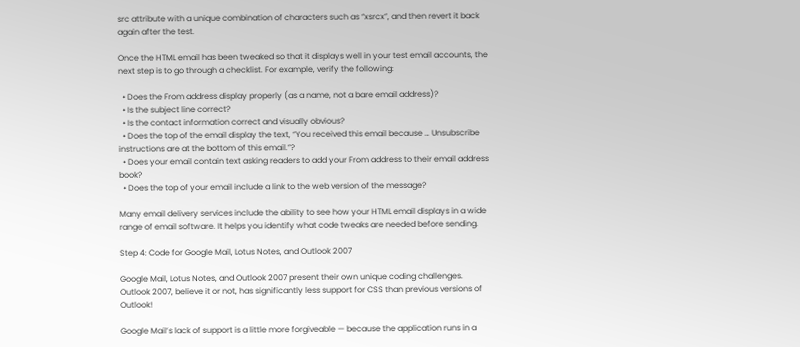src attribute with a unique combination of characters such as “xsrcx”, and then revert it back again after the test.

Once the HTML email has been tweaked so that it displays well in your test email accounts, the next step is to go through a checklist. For example, verify the following:

  • Does the From address display properly (as a name, not a bare email address)?
  • Is the subject line correct?
  • Is the contact information correct and visually obvious?
  • Does the top of the email display the text, “You received this email because … Unsubscribe instructions are at the bottom of this email.”?
  • Does your email contain text asking readers to add your From address to their email address book?
  • Does the top of your email include a link to the web version of the message?

Many email delivery services include the ability to see how your HTML email displays in a wide range of email software. It helps you identify what code tweaks are needed before sending.

Step 4: Code for Google Mail, Lotus Notes, and Outlook 2007

Google Mail, Lotus Notes, and Outlook 2007 present their own unique coding challenges. Outlook 2007, believe it or not, has significantly less support for CSS than previous versions of Outlook!

Google Mail’s lack of support is a little more forgiveable — because the application runs in a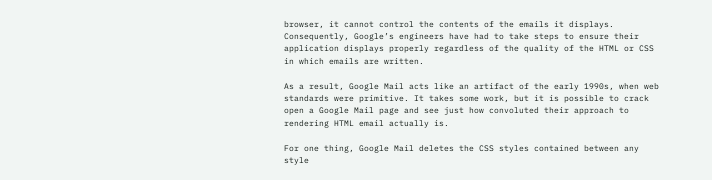browser, it cannot control the contents of the emails it displays. Consequently, Google’s engineers have had to take steps to ensure their application displays properly regardless of the quality of the HTML or CSS in which emails are written.

As a result, Google Mail acts like an artifact of the early 1990s, when web standards were primitive. It takes some work, but it is possible to crack open a Google Mail page and see just how convoluted their approach to rendering HTML email actually is.

For one thing, Google Mail deletes the CSS styles contained between any style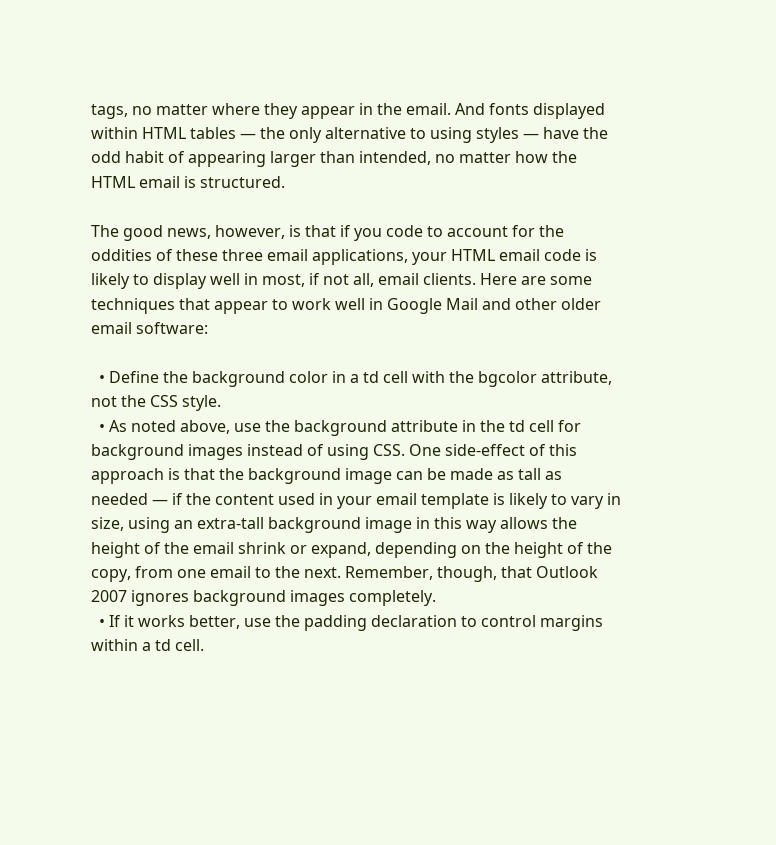tags, no matter where they appear in the email. And fonts displayed within HTML tables — the only alternative to using styles — have the odd habit of appearing larger than intended, no matter how the HTML email is structured.

The good news, however, is that if you code to account for the oddities of these three email applications, your HTML email code is likely to display well in most, if not all, email clients. Here are some techniques that appear to work well in Google Mail and other older email software:

  • Define the background color in a td cell with the bgcolor attribute, not the CSS style.
  • As noted above, use the background attribute in the td cell for background images instead of using CSS. One side-effect of this approach is that the background image can be made as tall as needed — if the content used in your email template is likely to vary in size, using an extra-tall background image in this way allows the height of the email shrink or expand, depending on the height of the copy, from one email to the next. Remember, though, that Outlook 2007 ignores background images completely.
  • If it works better, use the padding declaration to control margins within a td cell.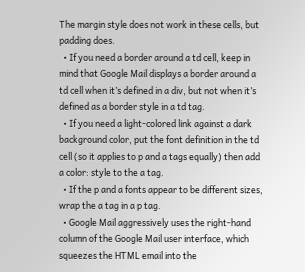The margin style does not work in these cells, but padding does.
  • If you need a border around a td cell, keep in mind that Google Mail displays a border around a td cell when it’s defined in a div, but not when it’s defined as a border style in a td tag.
  • If you need a light-colored link against a dark background color, put the font definition in the td cell (so it applies to p and a tags equally) then add a color: style to the a tag.
  • If the p and a fonts appear to be different sizes, wrap the a tag in a p tag.
  • Google Mail aggressively uses the right-hand column of the Google Mail user interface, which squeezes the HTML email into the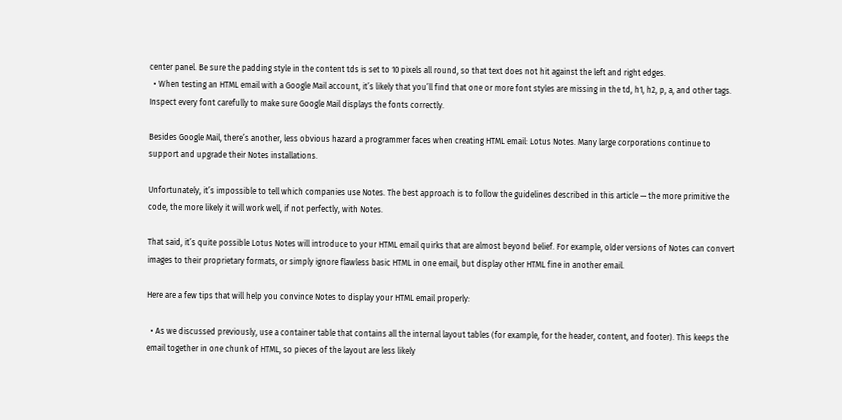center panel. Be sure the padding style in the content tds is set to 10 pixels all round, so that text does not hit against the left and right edges.
  • When testing an HTML email with a Google Mail account, it’s likely that you’ll find that one or more font styles are missing in the td, h1, h2, p, a, and other tags. Inspect every font carefully to make sure Google Mail displays the fonts correctly.

Besides Google Mail, there’s another, less obvious hazard a programmer faces when creating HTML email: Lotus Notes. Many large corporations continue to support and upgrade their Notes installations.

Unfortunately, it’s impossible to tell which companies use Notes. The best approach is to follow the guidelines described in this article — the more primitive the code, the more likely it will work well, if not perfectly, with Notes.

That said, it’s quite possible Lotus Notes will introduce to your HTML email quirks that are almost beyond belief. For example, older versions of Notes can convert images to their proprietary formats, or simply ignore flawless basic HTML in one email, but display other HTML fine in another email.

Here are a few tips that will help you convince Notes to display your HTML email properly:

  • As we discussed previously, use a container table that contains all the internal layout tables (for example, for the header, content, and footer). This keeps the email together in one chunk of HTML, so pieces of the layout are less likely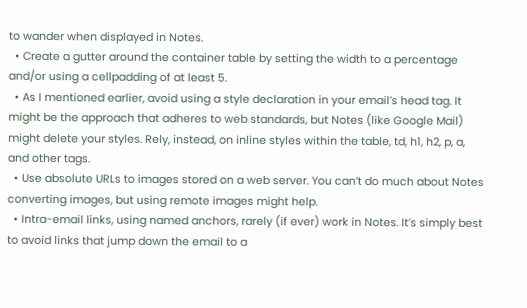to wander when displayed in Notes.
  • Create a gutter around the container table by setting the width to a percentage and/or using a cellpadding of at least 5.
  • As I mentioned earlier, avoid using a style declaration in your email’s head tag. It might be the approach that adheres to web standards, but Notes (like Google Mail) might delete your styles. Rely, instead, on inline styles within the table, td, h1, h2, p, a, and other tags.
  • Use absolute URLs to images stored on a web server. You can’t do much about Notes converting images, but using remote images might help.
  • Intra-email links, using named anchors, rarely (if ever) work in Notes. It’s simply best to avoid links that jump down the email to a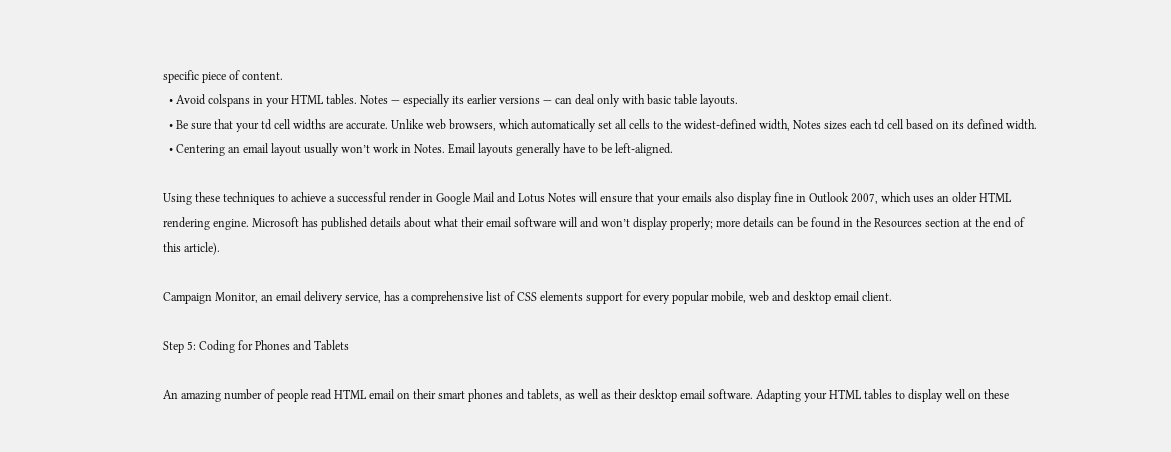specific piece of content.
  • Avoid colspans in your HTML tables. Notes — especially its earlier versions — can deal only with basic table layouts.
  • Be sure that your td cell widths are accurate. Unlike web browsers, which automatically set all cells to the widest-defined width, Notes sizes each td cell based on its defined width.
  • Centering an email layout usually won’t work in Notes. Email layouts generally have to be left-aligned.

Using these techniques to achieve a successful render in Google Mail and Lotus Notes will ensure that your emails also display fine in Outlook 2007, which uses an older HTML rendering engine. Microsoft has published details about what their email software will and won’t display properly; more details can be found in the Resources section at the end of this article).

Campaign Monitor, an email delivery service, has a comprehensive list of CSS elements support for every popular mobile, web and desktop email client.

Step 5: Coding for Phones and Tablets

An amazing number of people read HTML email on their smart phones and tablets, as well as their desktop email software. Adapting your HTML tables to display well on these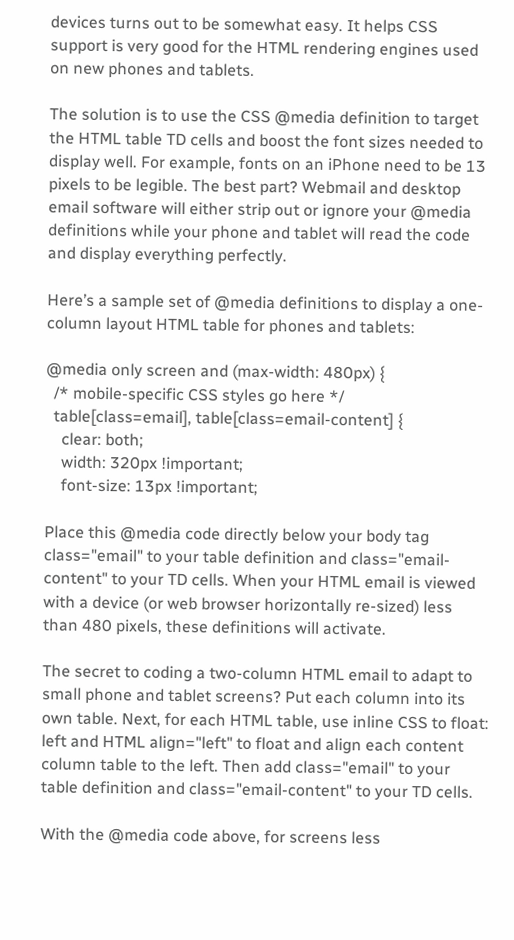devices turns out to be somewhat easy. It helps CSS support is very good for the HTML rendering engines used on new phones and tablets.

The solution is to use the CSS @media definition to target the HTML table TD cells and boost the font sizes needed to display well. For example, fonts on an iPhone need to be 13 pixels to be legible. The best part? Webmail and desktop email software will either strip out or ignore your @media definitions while your phone and tablet will read the code and display everything perfectly.

Here’s a sample set of @media definitions to display a one-column layout HTML table for phones and tablets:

@media only screen and (max-width: 480px) {
  /* mobile-specific CSS styles go here */
  table[class=email], table[class=email-content] {
    clear: both;
    width: 320px !important;
    font-size: 13px !important;

Place this @media code directly below your body tag class="email" to your table definition and class="email-content" to your TD cells. When your HTML email is viewed with a device (or web browser horizontally re-sized) less than 480 pixels, these definitions will activate.

The secret to coding a two-column HTML email to adapt to small phone and tablet screens? Put each column into its own table. Next, for each HTML table, use inline CSS to float: left and HTML align="left" to float and align each content column table to the left. Then add class="email" to your table definition and class="email-content" to your TD cells.

With the @media code above, for screens less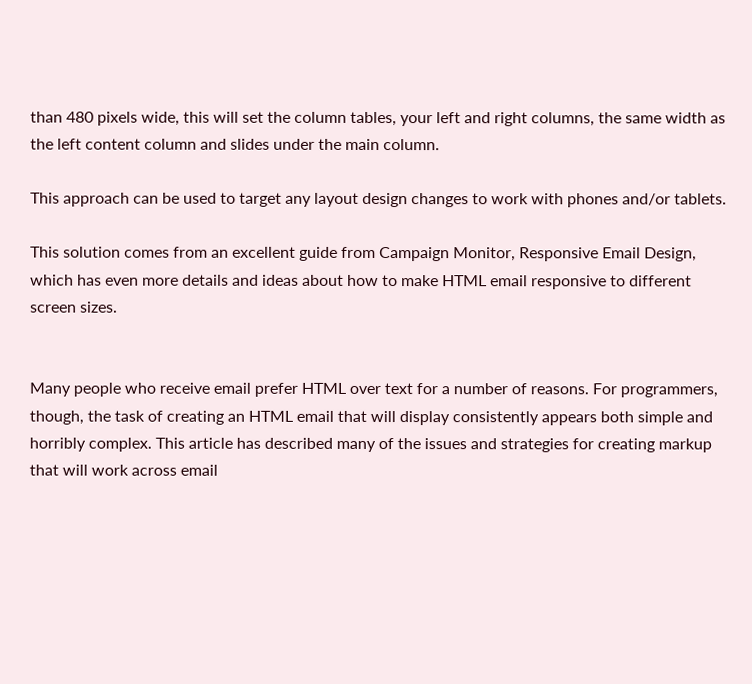than 480 pixels wide, this will set the column tables, your left and right columns, the same width as the left content column and slides under the main column.

This approach can be used to target any layout design changes to work with phones and/or tablets.

This solution comes from an excellent guide from Campaign Monitor, Responsive Email Design, which has even more details and ideas about how to make HTML email responsive to different screen sizes.


Many people who receive email prefer HTML over text for a number of reasons. For programmers, though, the task of creating an HTML email that will display consistently appears both simple and horribly complex. This article has described many of the issues and strategies for creating markup that will work across email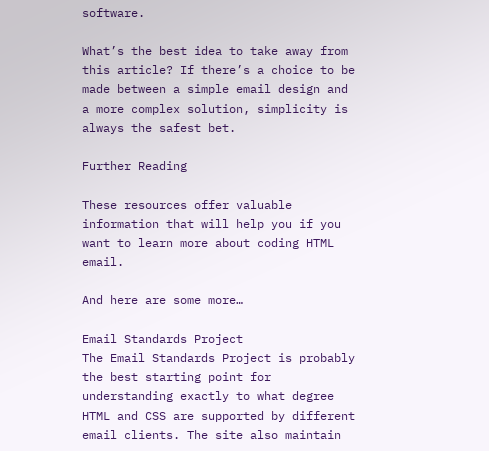software.

What’s the best idea to take away from this article? If there’s a choice to be made between a simple email design and a more complex solution, simplicity is always the safest bet.

Further Reading

These resources offer valuable information that will help you if you want to learn more about coding HTML email.

And here are some more…

Email Standards Project
The Email Standards Project is probably the best starting point for understanding exactly to what degree HTML and CSS are supported by different email clients. The site also maintain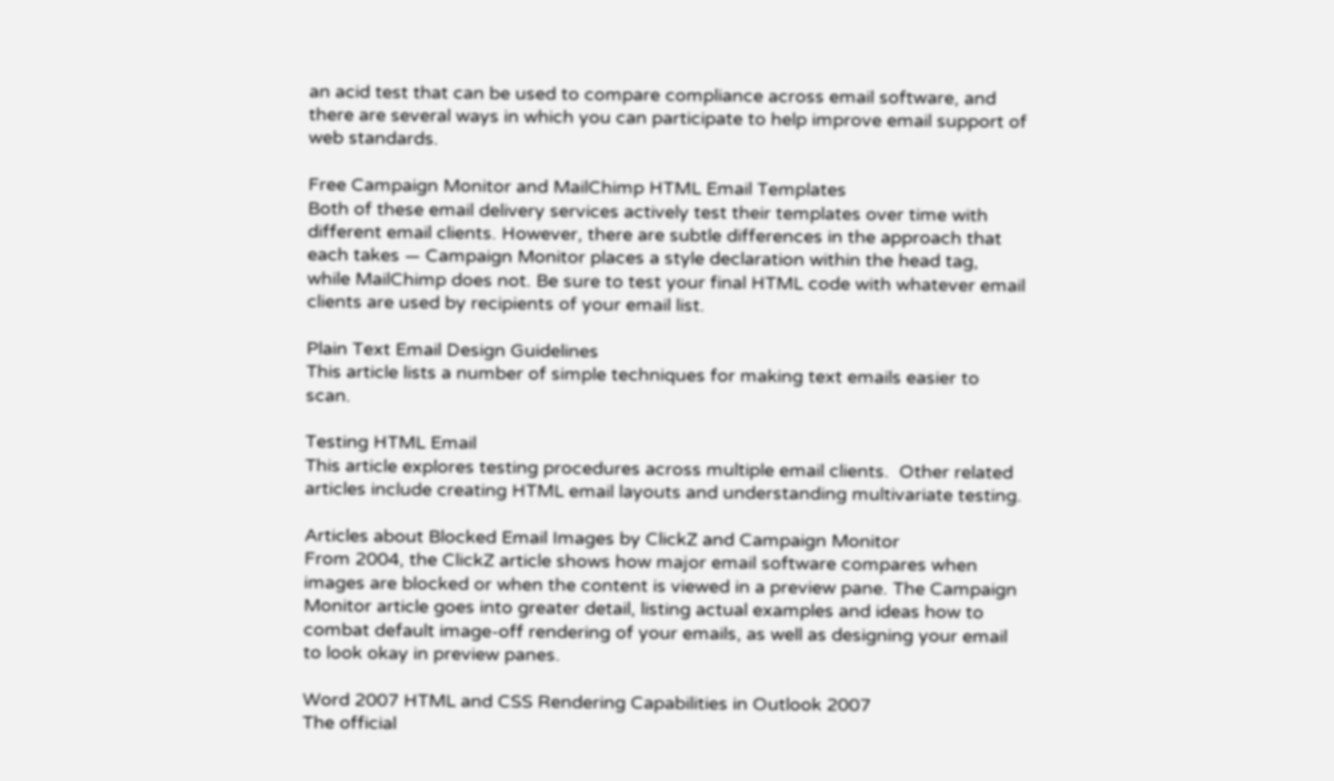an acid test that can be used to compare compliance across email software, and there are several ways in which you can participate to help improve email support of web standards.

Free Campaign Monitor and MailChimp HTML Email Templates
Both of these email delivery services actively test their templates over time with different email clients. However, there are subtle differences in the approach that each takes — Campaign Monitor places a style declaration within the head tag, while MailChimp does not. Be sure to test your final HTML code with whatever email clients are used by recipients of your email list.

Plain Text Email Design Guidelines
This article lists a number of simple techniques for making text emails easier to scan.

Testing HTML Email
This article explores testing procedures across multiple email clients.  Other related articles include creating HTML email layouts and understanding multivariate testing.

Articles about Blocked Email Images by ClickZ and Campaign Monitor
From 2004, the ClickZ article shows how major email software compares when images are blocked or when the content is viewed in a preview pane. The Campaign Monitor article goes into greater detail, listing actual examples and ideas how to combat default image-off rendering of your emails, as well as designing your email to look okay in preview panes.

Word 2007 HTML and CSS Rendering Capabilities in Outlook 2007
The official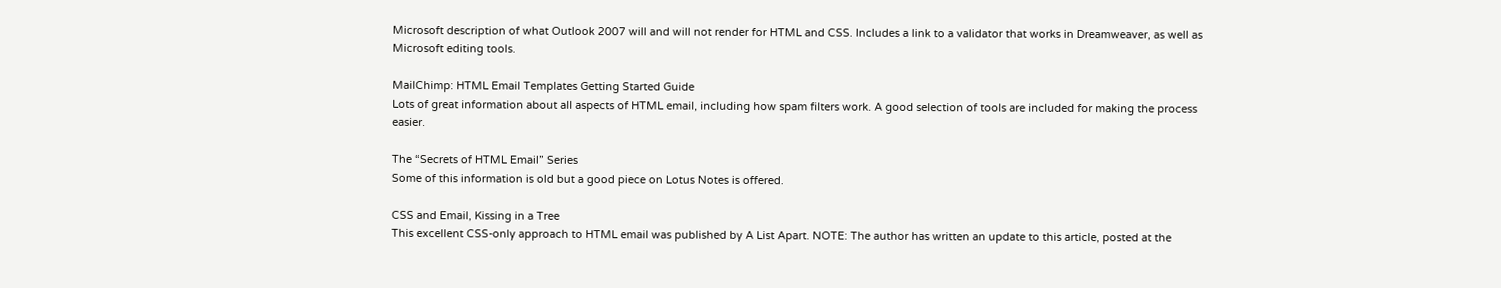Microsoft description of what Outlook 2007 will and will not render for HTML and CSS. Includes a link to a validator that works in Dreamweaver, as well as Microsoft editing tools.

MailChimp: HTML Email Templates Getting Started Guide
Lots of great information about all aspects of HTML email, including how spam filters work. A good selection of tools are included for making the process easier.

The “Secrets of HTML Email” Series
Some of this information is old but a good piece on Lotus Notes is offered.

CSS and Email, Kissing in a Tree
This excellent CSS-only approach to HTML email was published by A List Apart. NOTE: The author has written an update to this article, posted at the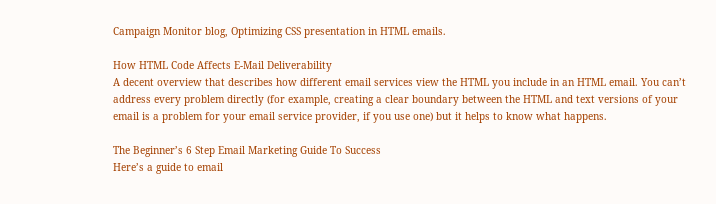Campaign Monitor blog, Optimizing CSS presentation in HTML emails.

How HTML Code Affects E-Mail Deliverability
A decent overview that describes how different email services view the HTML you include in an HTML email. You can’t address every problem directly (for example, creating a clear boundary between the HTML and text versions of your email is a problem for your email service provider, if you use one) but it helps to know what happens.

The Beginner’s 6 Step Email Marketing Guide To Success
Here’s a guide to email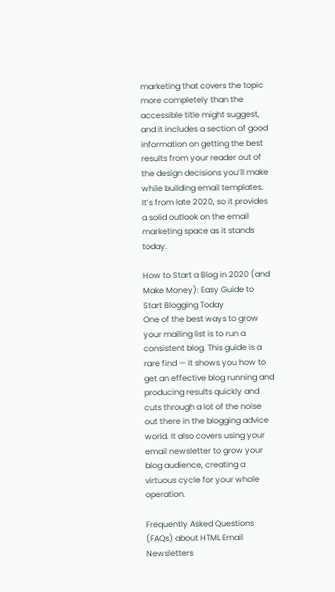marketing that covers the topic more completely than the accessible title might suggest, and it includes a section of good information on getting the best results from your reader out of the design decisions you’ll make while building email templates. It’s from late 2020, so it provides a solid outlook on the email marketing space as it stands today.

How to Start a Blog in 2020 (and Make Money): Easy Guide to Start Blogging Today
One of the best ways to grow your mailing list is to run a consistent blog. This guide is a rare find — it shows you how to get an effective blog running and producing results quickly and cuts through a lot of the noise out there in the blogging advice world. It also covers using your email newsletter to grow your blog audience, creating a virtuous cycle for your whole operation.

Frequently Asked Questions (FAQs) about HTML Email Newsletters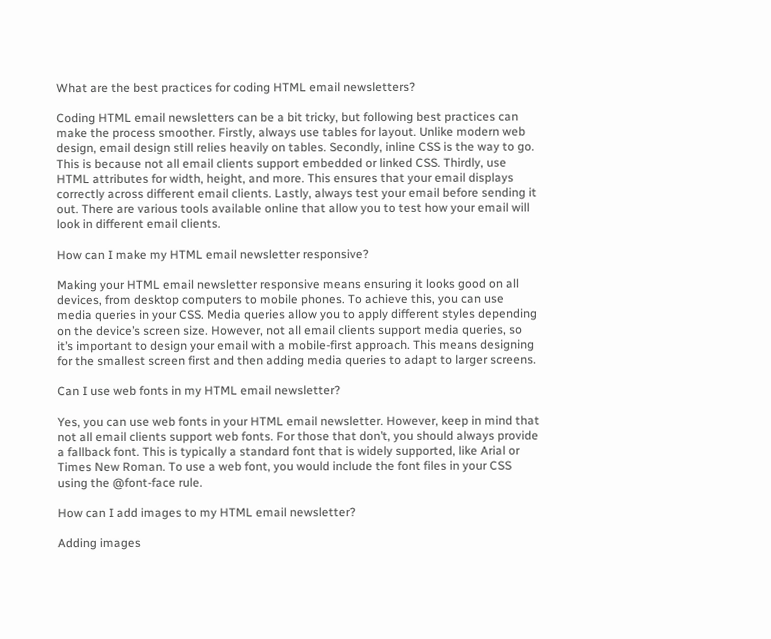What are the best practices for coding HTML email newsletters?

Coding HTML email newsletters can be a bit tricky, but following best practices can make the process smoother. Firstly, always use tables for layout. Unlike modern web design, email design still relies heavily on tables. Secondly, inline CSS is the way to go. This is because not all email clients support embedded or linked CSS. Thirdly, use HTML attributes for width, height, and more. This ensures that your email displays correctly across different email clients. Lastly, always test your email before sending it out. There are various tools available online that allow you to test how your email will look in different email clients.

How can I make my HTML email newsletter responsive?

Making your HTML email newsletter responsive means ensuring it looks good on all devices, from desktop computers to mobile phones. To achieve this, you can use media queries in your CSS. Media queries allow you to apply different styles depending on the device’s screen size. However, not all email clients support media queries, so it’s important to design your email with a mobile-first approach. This means designing for the smallest screen first and then adding media queries to adapt to larger screens.

Can I use web fonts in my HTML email newsletter?

Yes, you can use web fonts in your HTML email newsletter. However, keep in mind that not all email clients support web fonts. For those that don’t, you should always provide a fallback font. This is typically a standard font that is widely supported, like Arial or Times New Roman. To use a web font, you would include the font files in your CSS using the @font-face rule.

How can I add images to my HTML email newsletter?

Adding images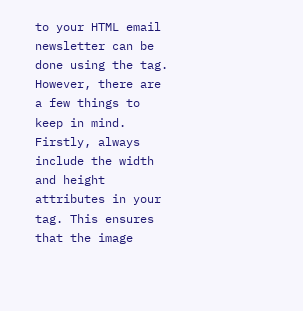to your HTML email newsletter can be done using the tag. However, there are a few things to keep in mind. Firstly, always include the width and height attributes in your tag. This ensures that the image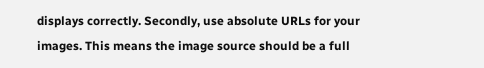displays correctly. Secondly, use absolute URLs for your images. This means the image source should be a full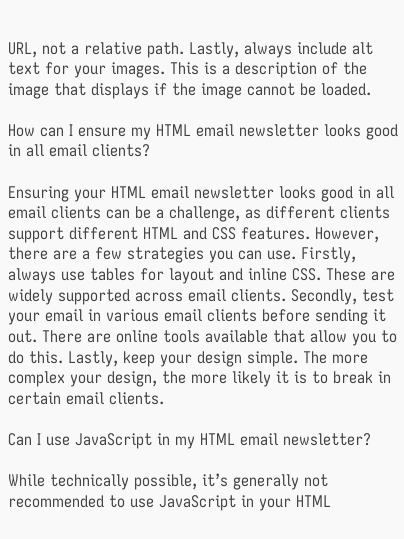URL, not a relative path. Lastly, always include alt text for your images. This is a description of the image that displays if the image cannot be loaded.

How can I ensure my HTML email newsletter looks good in all email clients?

Ensuring your HTML email newsletter looks good in all email clients can be a challenge, as different clients support different HTML and CSS features. However, there are a few strategies you can use. Firstly, always use tables for layout and inline CSS. These are widely supported across email clients. Secondly, test your email in various email clients before sending it out. There are online tools available that allow you to do this. Lastly, keep your design simple. The more complex your design, the more likely it is to break in certain email clients.

Can I use JavaScript in my HTML email newsletter?

While technically possible, it’s generally not recommended to use JavaScript in your HTML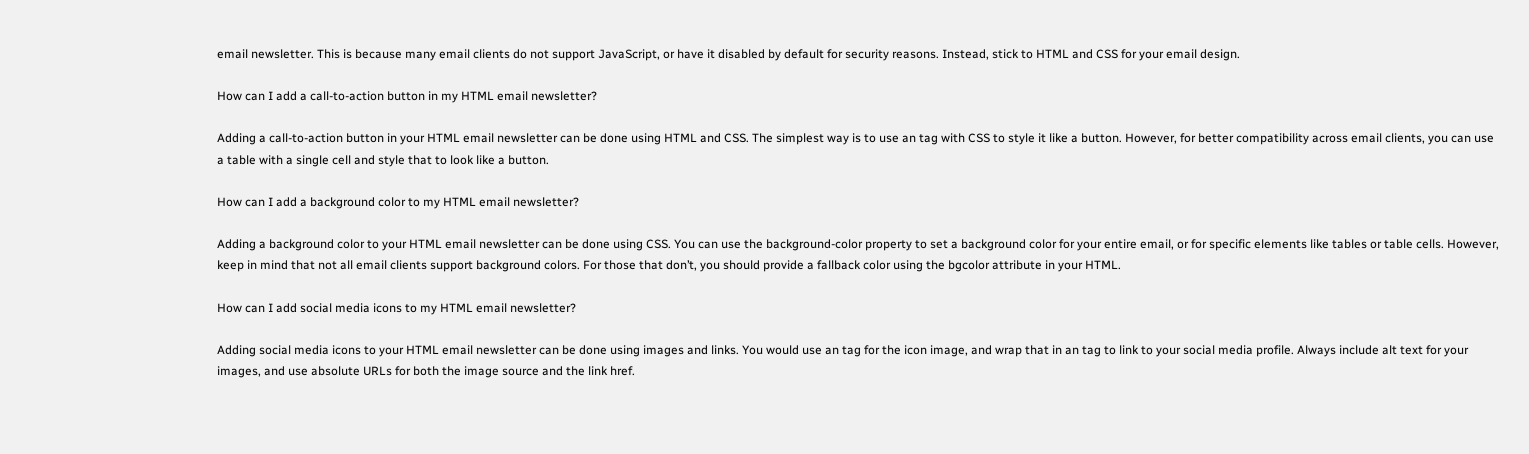email newsletter. This is because many email clients do not support JavaScript, or have it disabled by default for security reasons. Instead, stick to HTML and CSS for your email design.

How can I add a call-to-action button in my HTML email newsletter?

Adding a call-to-action button in your HTML email newsletter can be done using HTML and CSS. The simplest way is to use an tag with CSS to style it like a button. However, for better compatibility across email clients, you can use a table with a single cell and style that to look like a button.

How can I add a background color to my HTML email newsletter?

Adding a background color to your HTML email newsletter can be done using CSS. You can use the background-color property to set a background color for your entire email, or for specific elements like tables or table cells. However, keep in mind that not all email clients support background colors. For those that don’t, you should provide a fallback color using the bgcolor attribute in your HTML.

How can I add social media icons to my HTML email newsletter?

Adding social media icons to your HTML email newsletter can be done using images and links. You would use an tag for the icon image, and wrap that in an tag to link to your social media profile. Always include alt text for your images, and use absolute URLs for both the image source and the link href.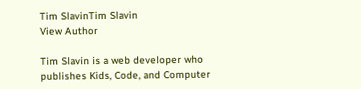Tim SlavinTim Slavin
View Author

Tim Slavin is a web developer who publishes Kids, Code, and Computer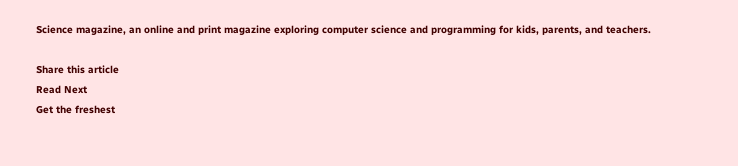Science magazine, an online and print magazine exploring computer science and programming for kids, parents, and teachers.

Share this article
Read Next
Get the freshest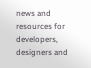news and resources for developers, designers and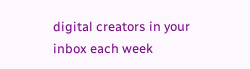digital creators in your inbox each week